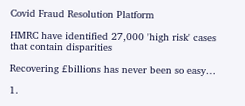Covid Fraud Resolution Platform

HMRC have identified 27,000 'high risk' cases that contain disparities

Recovering £billions has never been so easy…

1.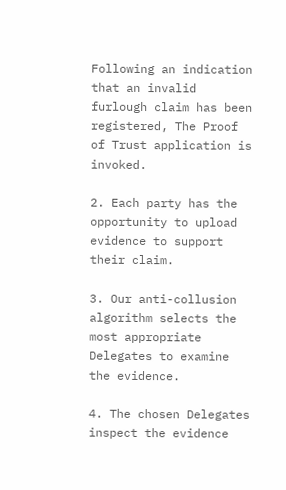Following an indication that an invalid furlough claim has been registered, The Proof of Trust application is invoked.

2. Each party has the opportunity to upload evidence to support their claim.

3. Our anti-collusion algorithm selects the most appropriate Delegates to examine the evidence.

4. The chosen Delegates inspect the evidence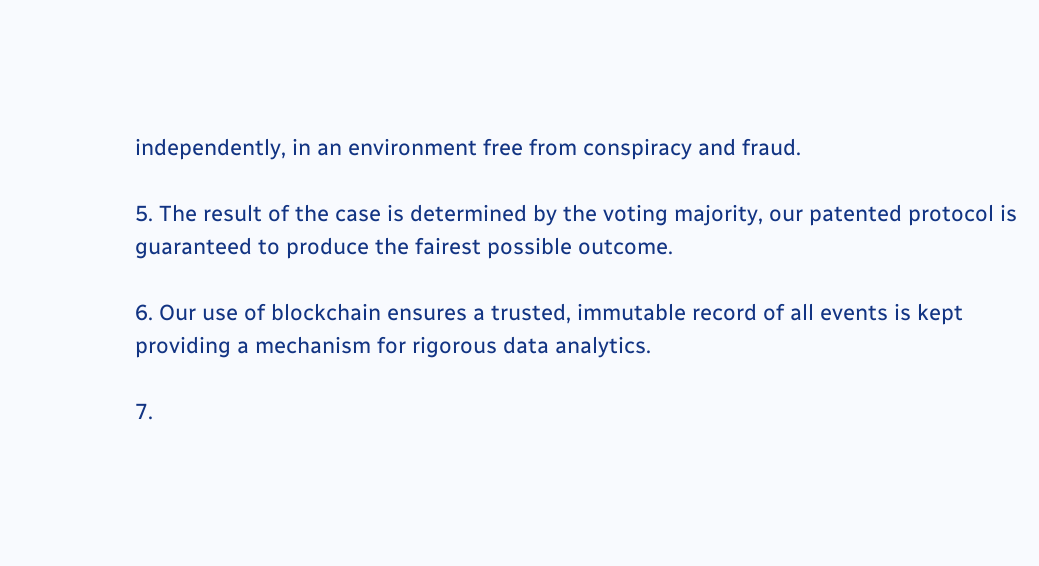independently, in an environment free from conspiracy and fraud.

5. The result of the case is determined by the voting majority, our patented protocol is guaranteed to produce the fairest possible outcome.

6. Our use of blockchain ensures a trusted, immutable record of all events is kept providing a mechanism for rigorous data analytics.

7.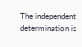The independent determination is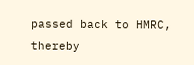passed back to HMRC, thereby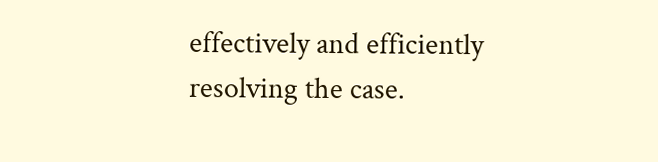effectively and efficiently resolving the case.